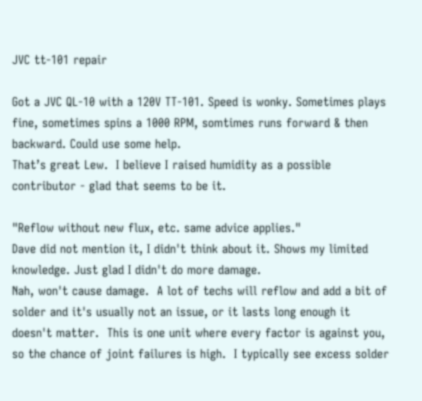JVC tt-101 repair

Got a JVC QL-10 with a 120V TT-101. Speed is wonky. Sometimes plays fine, sometimes spins a 1000 RPM, somtimes runs forward & then backward. Could use some help.
That’s great Lew.  I believe I raised humidity as a possible contributor - glad that seems to be it.

"Reflow without new flux, etc. same advice applies."
Dave did not mention it, I didn't think about it. Shows my limited knowledge. Just glad I didn't do more damage.
Nah, won't cause damage.  A lot of techs will reflow and add a bit of solder and it's usually not an issue, or it lasts long enough it doesn't matter.  This is one unit where every factor is against you, so the chance of joint failures is high.  I typically see excess solder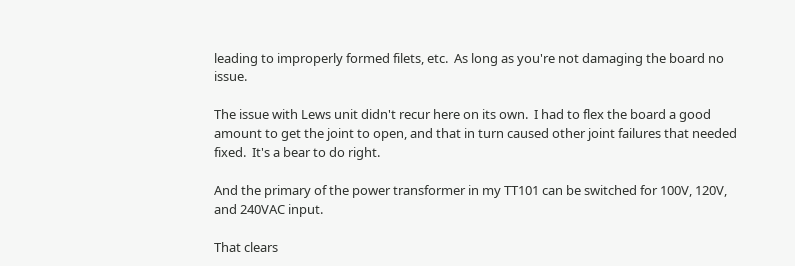leading to improperly formed filets, etc.  As long as you're not damaging the board no issue.

The issue with Lews unit didn't recur here on its own.  I had to flex the board a good amount to get the joint to open, and that in turn caused other joint failures that needed fixed.  It's a bear to do right.

And the primary of the power transformer in my TT101 can be switched for 100V, 120V, and 240VAC input.

That clears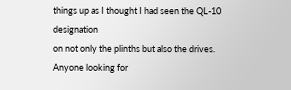things up as I thought I had seen the QL-10 designation
on not only the plinths but also the drives.
Anyone looking for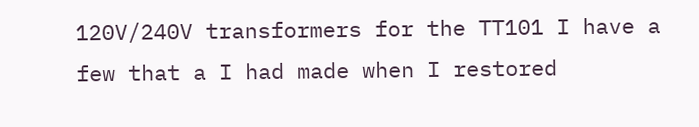120V/240V transformers for the TT101 I have a few that a I had made when I restored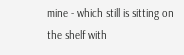mine - which still is sitting on the shelf with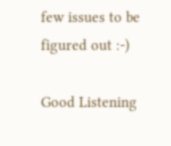few issues to be figured out :-)

Good Listening